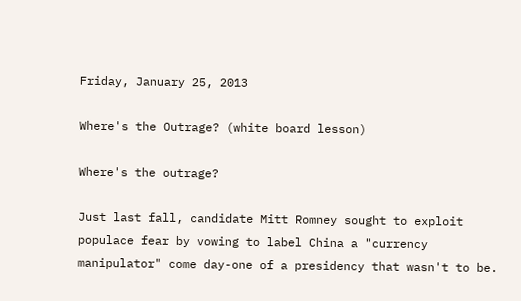Friday, January 25, 2013

Where's the Outrage? (white board lesson)

Where's the outrage?

Just last fall, candidate Mitt Romney sought to exploit populace fear by vowing to label China a "currency manipulator" come day-one of a presidency that wasn't to be.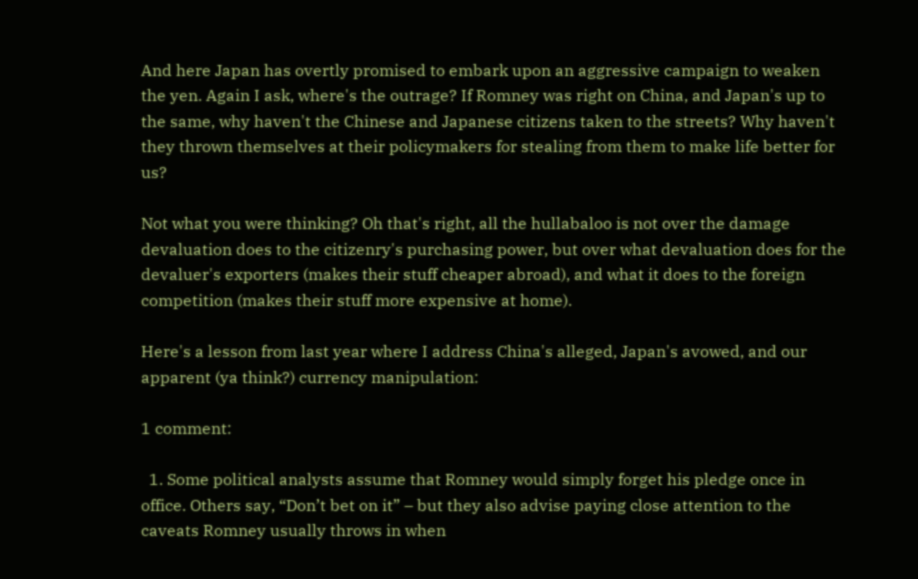And here Japan has overtly promised to embark upon an aggressive campaign to weaken the yen. Again I ask, where's the outrage? If Romney was right on China, and Japan's up to the same, why haven't the Chinese and Japanese citizens taken to the streets? Why haven't they thrown themselves at their policymakers for stealing from them to make life better for us?

Not what you were thinking? Oh that's right, all the hullabaloo is not over the damage devaluation does to the citizenry's purchasing power, but over what devaluation does for the devaluer's exporters (makes their stuff cheaper abroad), and what it does to the foreign competition (makes their stuff more expensive at home).

Here's a lesson from last year where I address China's alleged, Japan's avowed, and our apparent (ya think?) currency manipulation:

1 comment:

  1. Some political analysts assume that Romney would simply forget his pledge once in office. Others say, “Don’t bet on it” – but they also advise paying close attention to the caveats Romney usually throws in when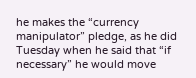he makes the “currency manipulator” pledge, as he did Tuesday when he said that “if necessary” he would move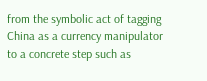from the symbolic act of tagging China as a currency manipulator to a concrete step such as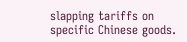slapping tariffs on specific Chinese goods.